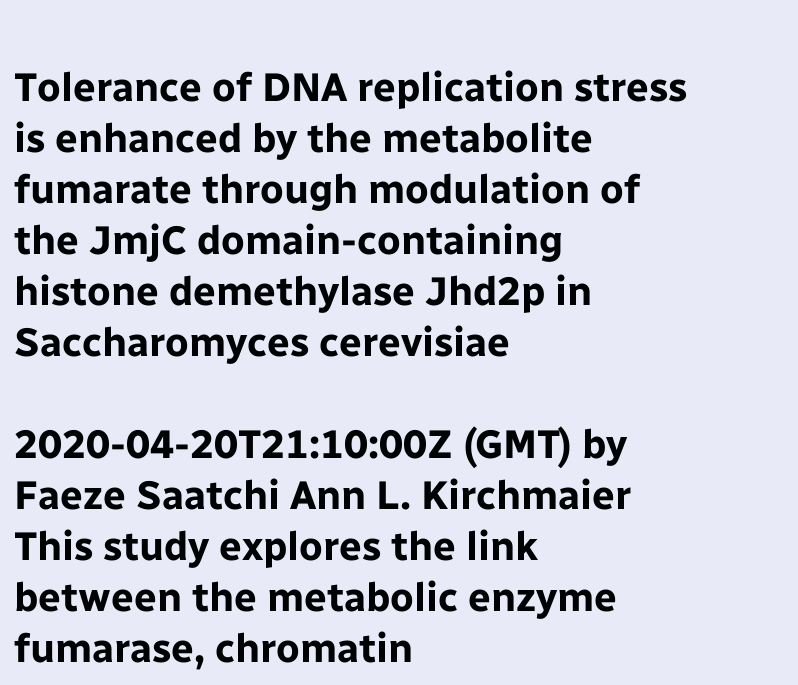Tolerance of DNA replication stress is enhanced by the metabolite fumarate through modulation of the JmjC domain-containing histone demethylase Jhd2p in Saccharomyces cerevisiae

2020-04-20T21:10:00Z (GMT) by Faeze Saatchi Ann L. Kirchmaier
This study explores the link between the metabolic enzyme fumarase, chromatin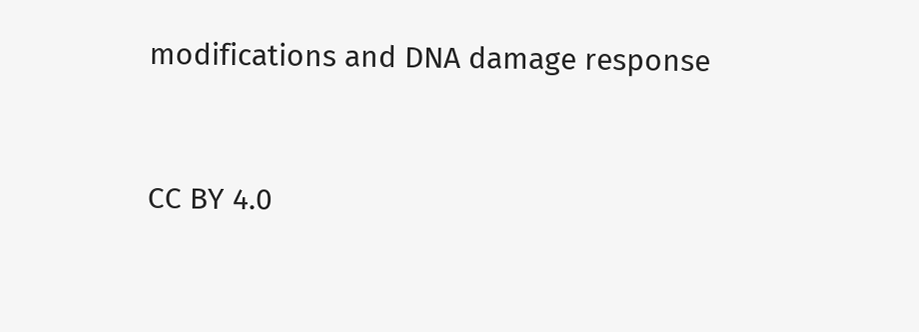modifications and DNA damage response



CC BY 4.0